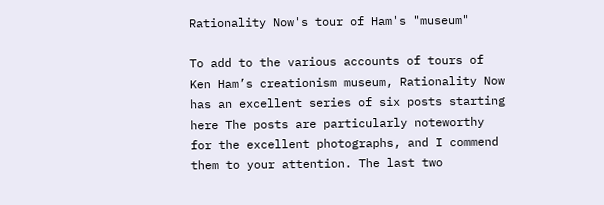Rationality Now's tour of Ham's "museum"

To add to the various accounts of tours of Ken Ham’s creationism museum, Rationality Now has an excellent series of six posts starting here The posts are particularly noteworthy for the excellent photographs, and I commend them to your attention. The last two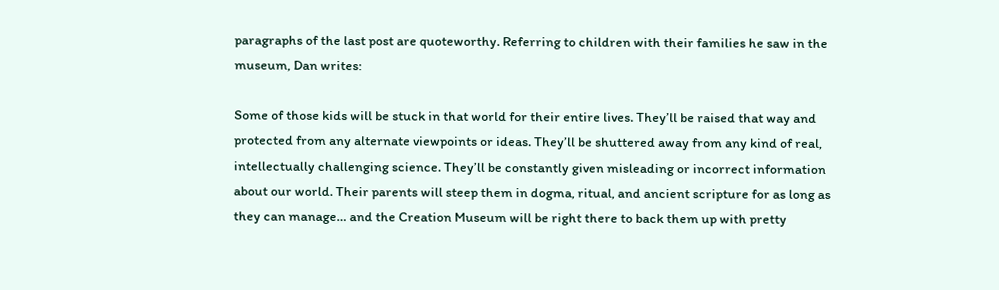paragraphs of the last post are quoteworthy. Referring to children with their families he saw in the museum, Dan writes:

Some of those kids will be stuck in that world for their entire lives. They’ll be raised that way and protected from any alternate viewpoints or ideas. They’ll be shuttered away from any kind of real, intellectually challenging science. They’ll be constantly given misleading or incorrect information about our world. Their parents will steep them in dogma, ritual, and ancient scripture for as long as they can manage… and the Creation Museum will be right there to back them up with pretty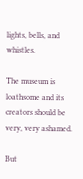lights, bells, and whistles.

The museum is loathsome and its creators should be very, very ashamed.

But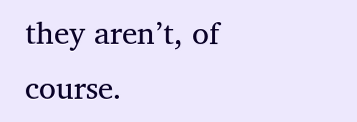they aren’t, of course.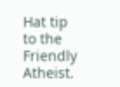Hat tip to the Friendly Atheist.